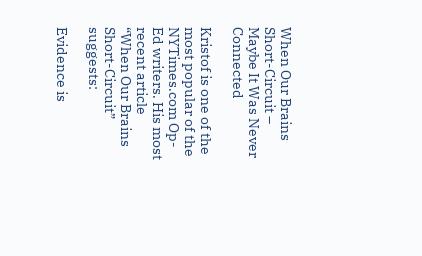When Our Brains Short-Circuit – Maybe It Was Never Connected

Kristof is one of the most popular of the NYTimes.com Op-Ed writers. His most recent article “When Our Brains Short-Circuit” suggests:

Evidence is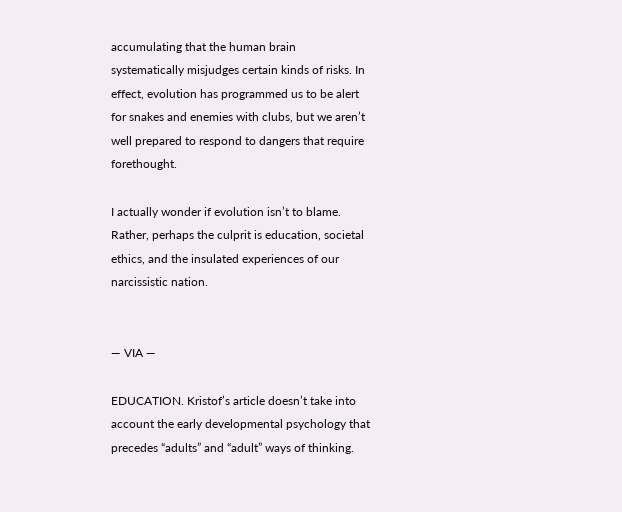accumulating that the human brain systematically misjudges certain kinds of risks. In effect, evolution has programmed us to be alert for snakes and enemies with clubs, but we aren’t well prepared to respond to dangers that require forethought.

I actually wonder if evolution isn’t to blame. Rather, perhaps the culprit is education, societal ethics, and the insulated experiences of our narcissistic nation.


— VIA —

EDUCATION. Kristof’s article doesn’t take into account the early developmental psychology that precedes “adults” and “adult” ways of thinking.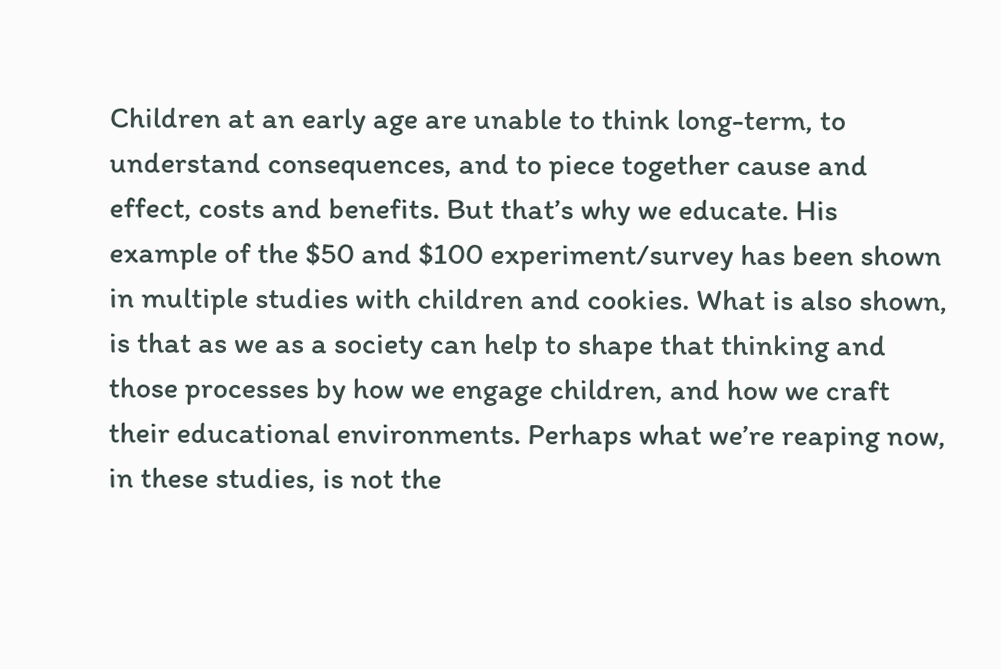Children at an early age are unable to think long-term, to understand consequences, and to piece together cause and effect, costs and benefits. But that’s why we educate. His example of the $50 and $100 experiment/survey has been shown in multiple studies with children and cookies. What is also shown, is that as we as a society can help to shape that thinking and those processes by how we engage children, and how we craft their educational environments. Perhaps what we’re reaping now, in these studies, is not the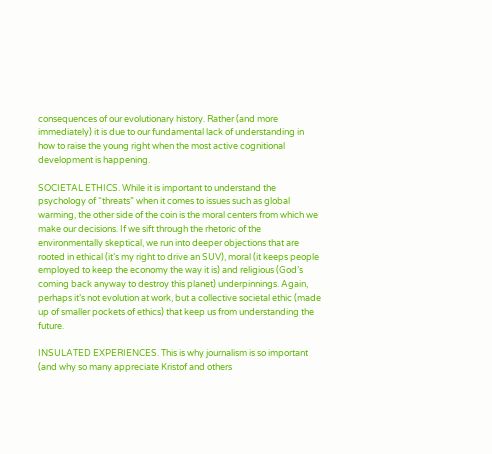consequences of our evolutionary history. Rather (and more immediately) it is due to our fundamental lack of understanding in how to raise the young right when the most active cognitional development is happening.

SOCIETAL ETHICS. While it is important to understand the psychology of “threats” when it comes to issues such as global warming, the other side of the coin is the moral centers from which we make our decisions. If we sift through the rhetoric of the environmentally skeptical, we run into deeper objections that are rooted in ethical (it’s my right to drive an SUV), moral (it keeps people employed to keep the economy the way it is) and religious (God’s coming back anyway to destroy this planet) underpinnings. Again, perhaps it’s not evolution at work, but a collective societal ethic (made up of smaller pockets of ethics) that keep us from understanding the future.

INSULATED EXPERIENCES. This is why journalism is so important (and why so many appreciate Kristof and others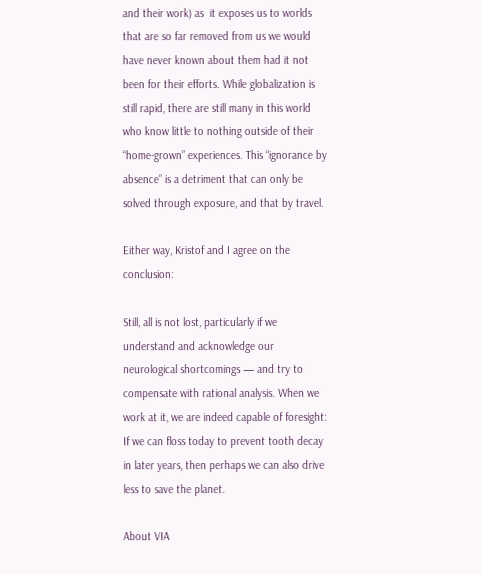and their work) as  it exposes us to worlds that are so far removed from us we would have never known about them had it not been for their efforts. While globalization is still rapid, there are still many in this world who know little to nothing outside of their “home-grown” experiences. This “ignorance by absence” is a detriment that can only be solved through exposure, and that by travel.

Either way, Kristof and I agree on the conclusion:

Still, all is not lost, particularly if we understand and acknowledge our neurological shortcomings — and try to compensate with rational analysis. When we work at it, we are indeed capable of foresight: If we can floss today to prevent tooth decay in later years, then perhaps we can also drive less to save the planet.

About VIA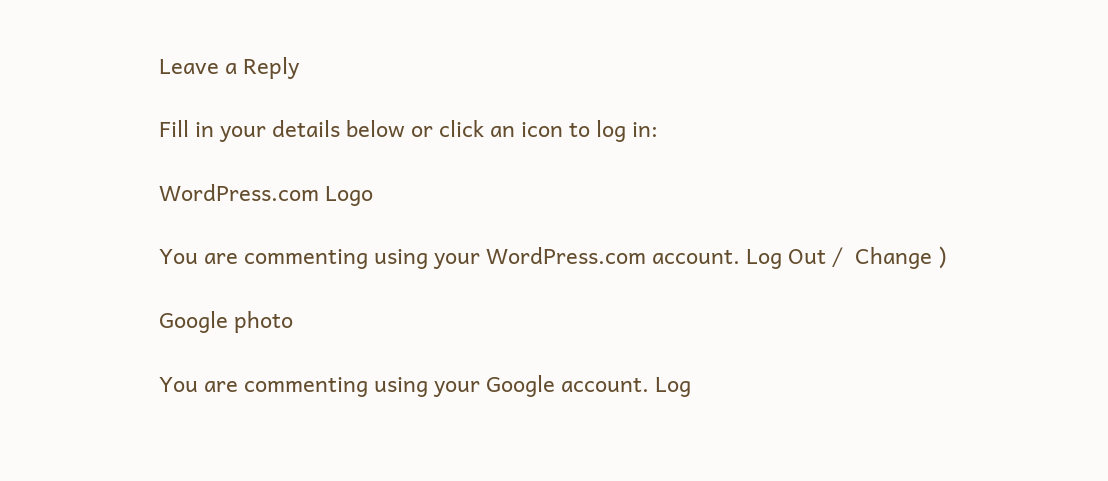Leave a Reply

Fill in your details below or click an icon to log in:

WordPress.com Logo

You are commenting using your WordPress.com account. Log Out /  Change )

Google photo

You are commenting using your Google account. Log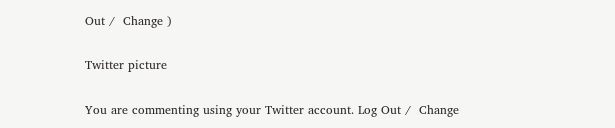Out /  Change )

Twitter picture

You are commenting using your Twitter account. Log Out /  Change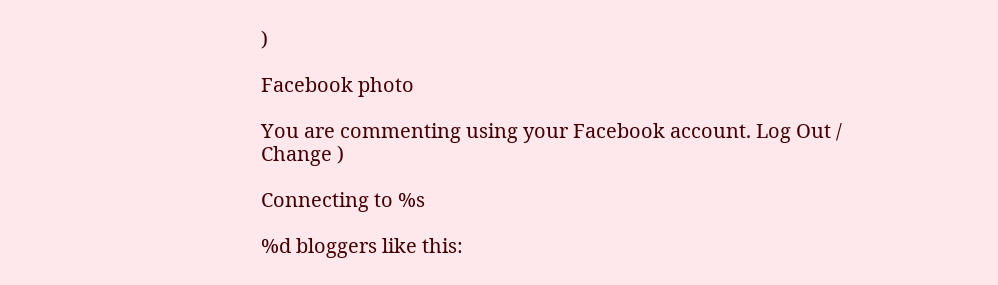)

Facebook photo

You are commenting using your Facebook account. Log Out /  Change )

Connecting to %s

%d bloggers like this: